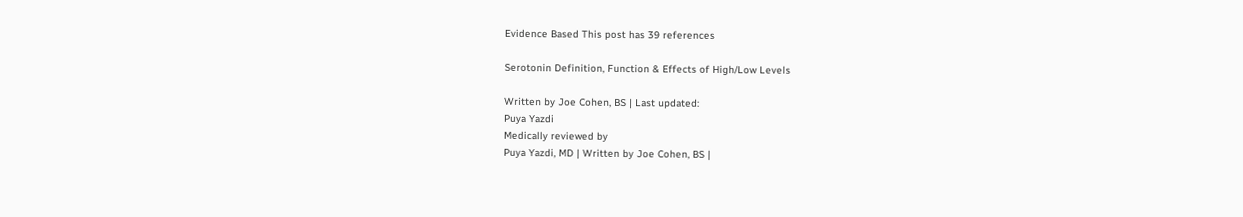Evidence Based This post has 39 references

Serotonin Definition, Function & Effects of High/Low Levels

Written by Joe Cohen, BS | Last updated:
Puya Yazdi
Medically reviewed by
Puya Yazdi, MD | Written by Joe Cohen, BS |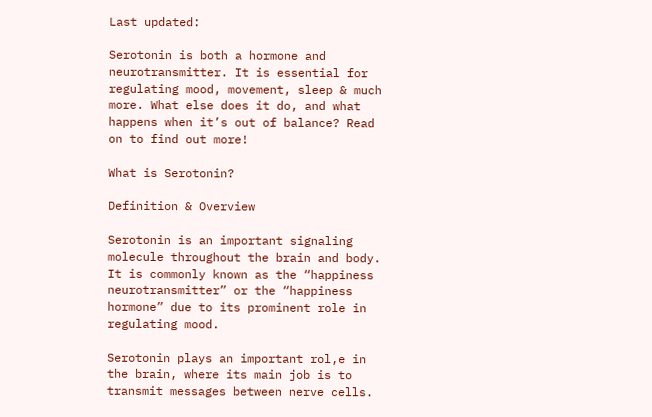Last updated:

Serotonin is both a hormone and neurotransmitter. It is essential for regulating mood, movement, sleep & much more. What else does it do, and what happens when it’s out of balance? Read on to find out more!

What is Serotonin?

Definition & Overview

Serotonin is an important signaling molecule throughout the brain and body. It is commonly known as the “happiness neurotransmitter” or the “happiness hormone” due to its prominent role in regulating mood.

Serotonin plays an important rol,e in the brain, where its main job is to transmit messages between nerve cells.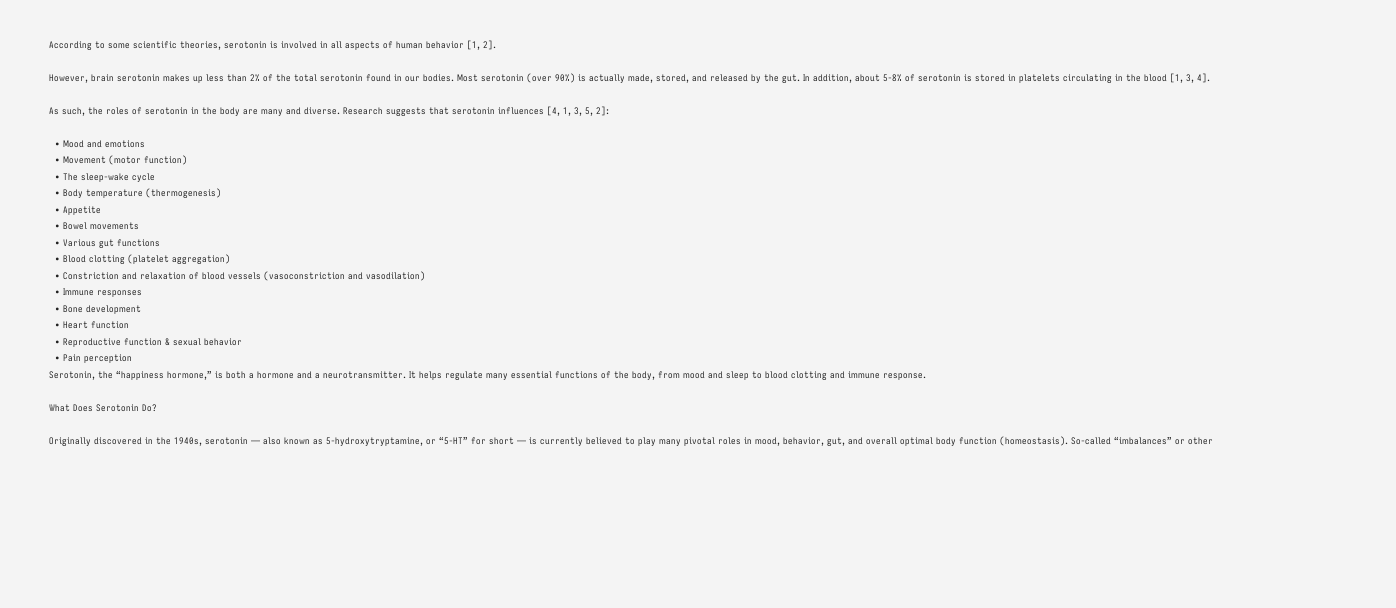According to some scientific theories, serotonin is involved in all aspects of human behavior [1, 2].

However, brain serotonin makes up less than 2% of the total serotonin found in our bodies. Most serotonin (over 90%) is actually made, stored, and released by the gut. In addition, about 5-8% of serotonin is stored in platelets circulating in the blood [1, 3, 4].

As such, the roles of serotonin in the body are many and diverse. Research suggests that serotonin influences [4, 1, 3, 5, 2]:

  • Mood and emotions
  • Movement (motor function)
  • The sleep-wake cycle
  • Body temperature (thermogenesis)
  • Appetite
  • Bowel movements
  • Various gut functions
  • Blood clotting (platelet aggregation)
  • Constriction and relaxation of blood vessels (vasoconstriction and vasodilation)
  • Immune responses
  • Bone development
  • Heart function
  • Reproductive function & sexual behavior
  • Pain perception
Serotonin, the “happiness hormone,” is both a hormone and a neurotransmitter. It helps regulate many essential functions of the body, from mood and sleep to blood clotting and immune response.

What Does Serotonin Do?

Originally discovered in the 1940s, serotonin — also known as 5-hydroxytryptamine, or “5-HT” for short — is currently believed to play many pivotal roles in mood, behavior, gut, and overall optimal body function (homeostasis). So-called “imbalances” or other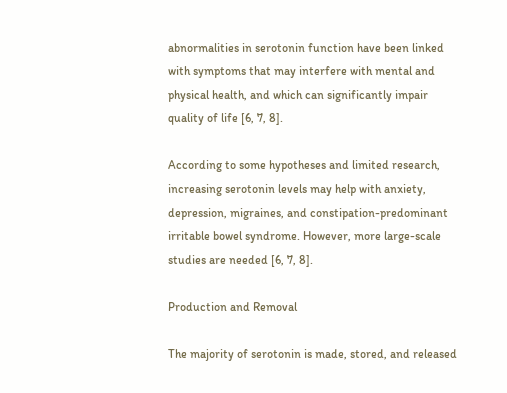abnormalities in serotonin function have been linked with symptoms that may interfere with mental and physical health, and which can significantly impair quality of life [6, 7, 8].

According to some hypotheses and limited research, increasing serotonin levels may help with anxiety, depression, migraines, and constipation-predominant irritable bowel syndrome. However, more large-scale studies are needed [6, 7, 8].

Production and Removal

The majority of serotonin is made, stored, and released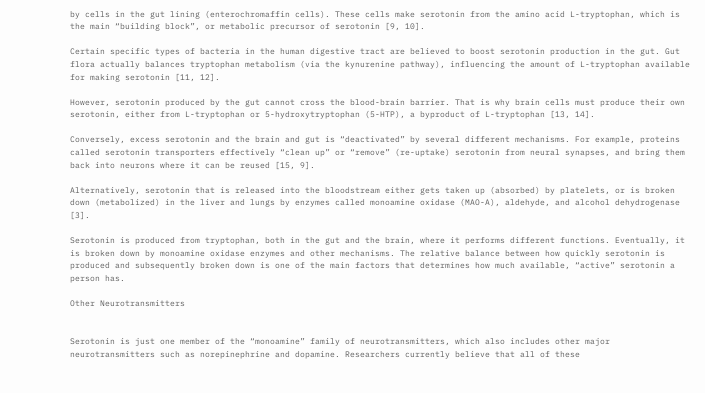by cells in the gut lining (enterochromaffin cells). These cells make serotonin from the amino acid L-tryptophan, which is the main “building block”, or metabolic precursor of serotonin [9, 10].

Certain specific types of bacteria in the human digestive tract are believed to boost serotonin production in the gut. Gut flora actually balances tryptophan metabolism (via the kynurenine pathway), influencing the amount of L-tryptophan available for making serotonin [11, 12].

However, serotonin produced by the gut cannot cross the blood-brain barrier. That is why brain cells must produce their own serotonin, either from L-tryptophan or 5-hydroxytryptophan (5-HTP), a byproduct of L-tryptophan [13, 14].

Conversely, excess serotonin and the brain and gut is “deactivated” by several different mechanisms. For example, proteins called serotonin transporters effectively “clean up” or “remove” (re-uptake) serotonin from neural synapses, and bring them back into neurons where it can be reused [15, 9].

Alternatively, serotonin that is released into the bloodstream either gets taken up (absorbed) by platelets, or is broken down (metabolized) in the liver and lungs by enzymes called monoamine oxidase (MAO-A), aldehyde, and alcohol dehydrogenase [3].

Serotonin is produced from tryptophan, both in the gut and the brain, where it performs different functions. Eventually, it is broken down by monoamine oxidase enzymes and other mechanisms. The relative balance between how quickly serotonin is produced and subsequently broken down is one of the main factors that determines how much available, “active” serotonin a person has.

Other Neurotransmitters


Serotonin is just one member of the “monoamine” family of neurotransmitters, which also includes other major neurotransmitters such as norepinephrine and dopamine. Researchers currently believe that all of these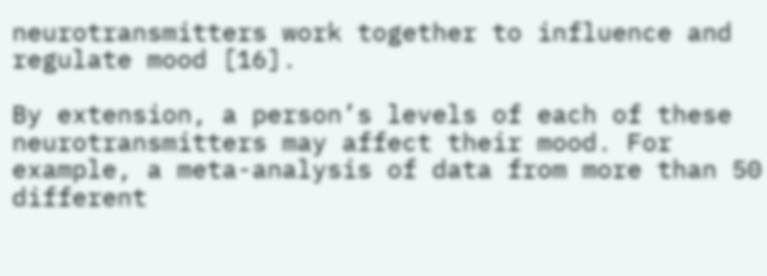neurotransmitters work together to influence and regulate mood [16].

By extension, a person’s levels of each of these neurotransmitters may affect their mood. For example, a meta-analysis of data from more than 50 different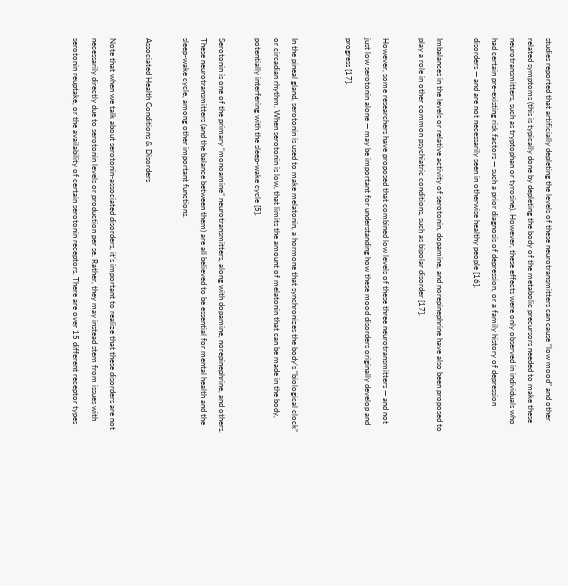studies reported that artificially depleting the levels of these neurotransmitters can cause “low mood” and other related symptoms (this is typically done by depleting the body of the metabolic precursors needed to make these neurotransmitters, such as tryptophan or tyrosine). However, these effects were only observed in individuals who had certain pre-existing risk factors — such a prior diagnosis of depression, or a family history of depression disorders — and are not necessarily seen in otherwise healthy people [16].

Imbalances in the levels or relative activity of serotonin, dopamine, and norepinephrine have also been proposed to play a role in other common psychiatric conditions, such as bipolar disorder [17].

However, some researchers have proposed that combined low levels of these three neurotransmitters — and not just low serotonin alone — may be important for understanding how these mood disorders originally develop and progress [17].


In the pineal gland, serotonin is used to make melatonin, a hormone that synchronizes the body’s “biological clock” or circadian rhythm. When serotonin is low, that limits the amount of melatonin that can be made in the body, potentially interfering with the sleep-wake cycle [5].

Serotonin is one of the primary “monoamine” neurotransmitters, along with dopamine, norepinephrine, and others. These neurotransmitters (and the balance between them) are all believed to be essential for mental health and the sleep-wake cycle, among other important functions.

Associated Health Conditions & Disorders

Note that when we talk about serotonin-associated disorders, it’s important to realize that these disorders are not necessarily directly due to serotonin levels or production per se. Rather, they may instead stem from issues with serotonin reuptake, or the availability of certain serotonin receptors. There are over 15 different receptor types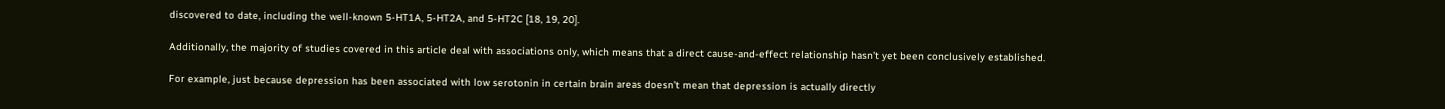discovered to date, including the well-known 5-HT1A, 5-HT2A, and 5-HT2C [18, 19, 20].

Additionally, the majority of studies covered in this article deal with associations only, which means that a direct cause-and-effect relationship hasn’t yet been conclusively established.

For example, just because depression has been associated with low serotonin in certain brain areas doesn’t mean that depression is actually directly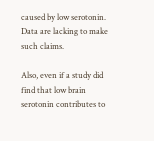caused by low serotonin. Data are lacking to make such claims.

Also, even if a study did find that low brain serotonin contributes to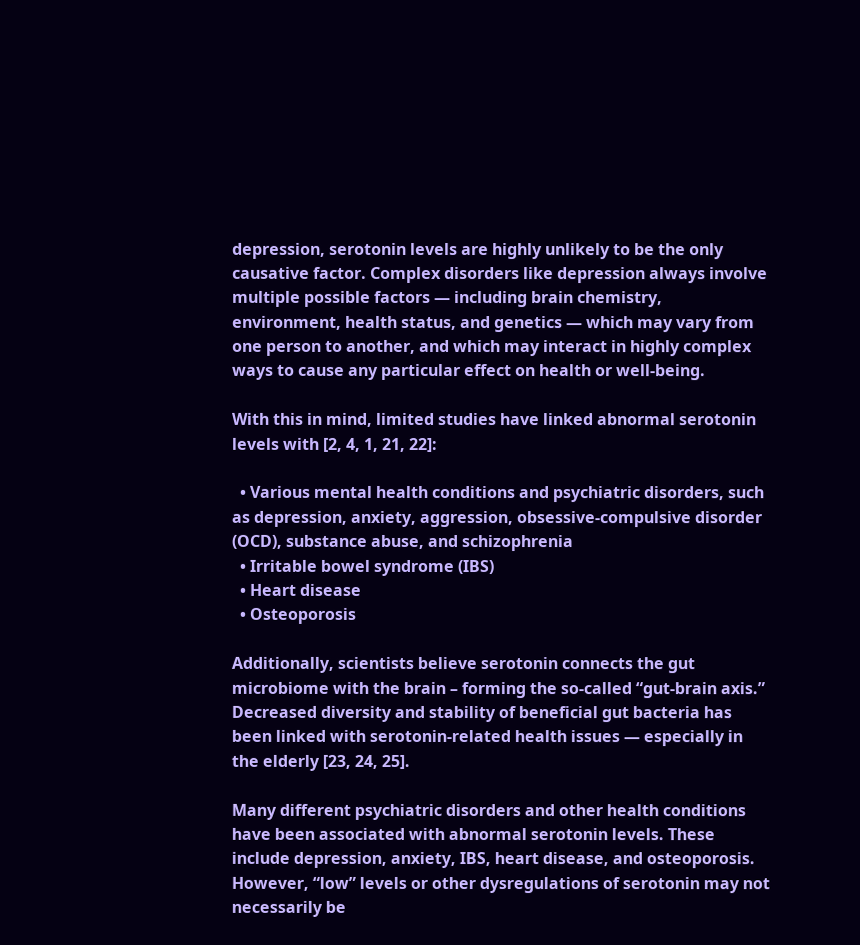depression, serotonin levels are highly unlikely to be the only causative factor. Complex disorders like depression always involve multiple possible factors — including brain chemistry, environment, health status, and genetics — which may vary from one person to another, and which may interact in highly complex ways to cause any particular effect on health or well-being.

With this in mind, limited studies have linked abnormal serotonin levels with [2, 4, 1, 21, 22]:

  • Various mental health conditions and psychiatric disorders, such as depression, anxiety, aggression, obsessive-compulsive disorder (OCD), substance abuse, and schizophrenia
  • Irritable bowel syndrome (IBS)
  • Heart disease
  • Osteoporosis

Additionally, scientists believe serotonin connects the gut microbiome with the brain – forming the so-called “gut-brain axis.” Decreased diversity and stability of beneficial gut bacteria has been linked with serotonin-related health issues — especially in the elderly [23, 24, 25].

Many different psychiatric disorders and other health conditions have been associated with abnormal serotonin levels. These include depression, anxiety, IBS, heart disease, and osteoporosis. However, “low” levels or other dysregulations of serotonin may not necessarily be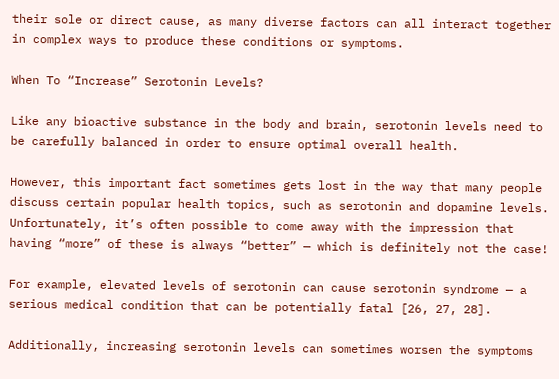their sole or direct cause, as many diverse factors can all interact together in complex ways to produce these conditions or symptoms.

When To “Increase” Serotonin Levels?

Like any bioactive substance in the body and brain, serotonin levels need to be carefully balanced in order to ensure optimal overall health.

However, this important fact sometimes gets lost in the way that many people discuss certain popular health topics, such as serotonin and dopamine levels. Unfortunately, it’s often possible to come away with the impression that having “more” of these is always “better” — which is definitely not the case!

For example, elevated levels of serotonin can cause serotonin syndrome — a serious medical condition that can be potentially fatal [26, 27, 28].

Additionally, increasing serotonin levels can sometimes worsen the symptoms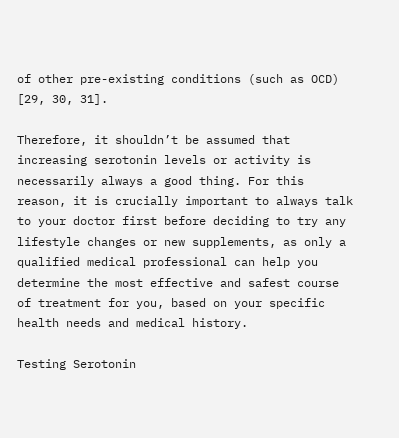of other pre-existing conditions (such as OCD) [29, 30, 31].

Therefore, it shouldn’t be assumed that increasing serotonin levels or activity is necessarily always a good thing. For this reason, it is crucially important to always talk to your doctor first before deciding to try any lifestyle changes or new supplements, as only a qualified medical professional can help you determine the most effective and safest course of treatment for you, based on your specific health needs and medical history.

Testing Serotonin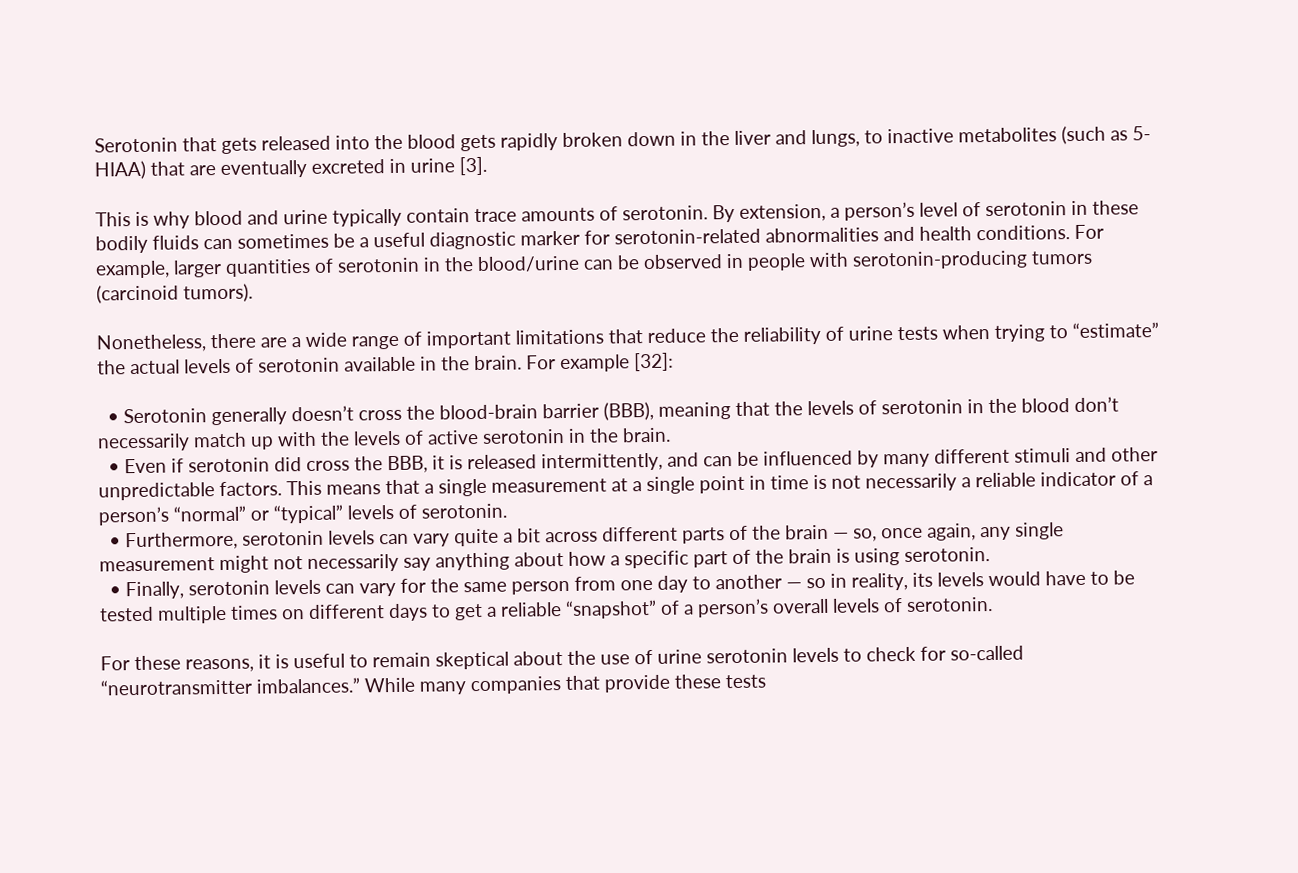Serotonin that gets released into the blood gets rapidly broken down in the liver and lungs, to inactive metabolites (such as 5-HIAA) that are eventually excreted in urine [3].

This is why blood and urine typically contain trace amounts of serotonin. By extension, a person’s level of serotonin in these bodily fluids can sometimes be a useful diagnostic marker for serotonin-related abnormalities and health conditions. For example, larger quantities of serotonin in the blood/urine can be observed in people with serotonin-producing tumors (carcinoid tumors).

Nonetheless, there are a wide range of important limitations that reduce the reliability of urine tests when trying to “estimate” the actual levels of serotonin available in the brain. For example [32]:

  • Serotonin generally doesn’t cross the blood-brain barrier (BBB), meaning that the levels of serotonin in the blood don’t necessarily match up with the levels of active serotonin in the brain.
  • Even if serotonin did cross the BBB, it is released intermittently, and can be influenced by many different stimuli and other unpredictable factors. This means that a single measurement at a single point in time is not necessarily a reliable indicator of a person’s “normal” or “typical” levels of serotonin.
  • Furthermore, serotonin levels can vary quite a bit across different parts of the brain — so, once again, any single measurement might not necessarily say anything about how a specific part of the brain is using serotonin.
  • Finally, serotonin levels can vary for the same person from one day to another — so in reality, its levels would have to be tested multiple times on different days to get a reliable “snapshot” of a person’s overall levels of serotonin.

For these reasons, it is useful to remain skeptical about the use of urine serotonin levels to check for so-called “neurotransmitter imbalances.” While many companies that provide these tests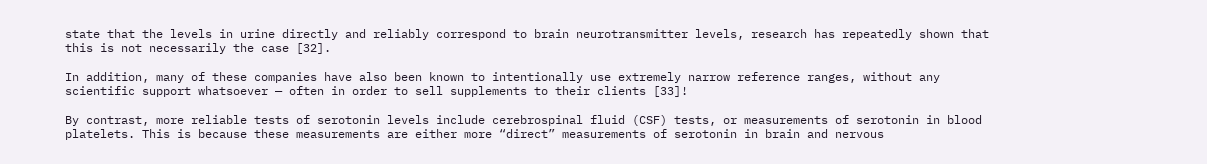state that the levels in urine directly and reliably correspond to brain neurotransmitter levels, research has repeatedly shown that this is not necessarily the case [32].

In addition, many of these companies have also been known to intentionally use extremely narrow reference ranges, without any scientific support whatsoever — often in order to sell supplements to their clients [33]!

By contrast, more reliable tests of serotonin levels include cerebrospinal fluid (CSF) tests, or measurements of serotonin in blood platelets. This is because these measurements are either more “direct” measurements of serotonin in brain and nervous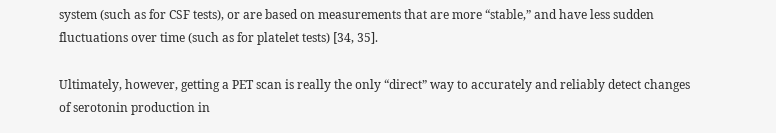system (such as for CSF tests), or are based on measurements that are more “stable,” and have less sudden fluctuations over time (such as for platelet tests) [34, 35].

Ultimately, however, getting a PET scan is really the only “direct” way to accurately and reliably detect changes of serotonin production in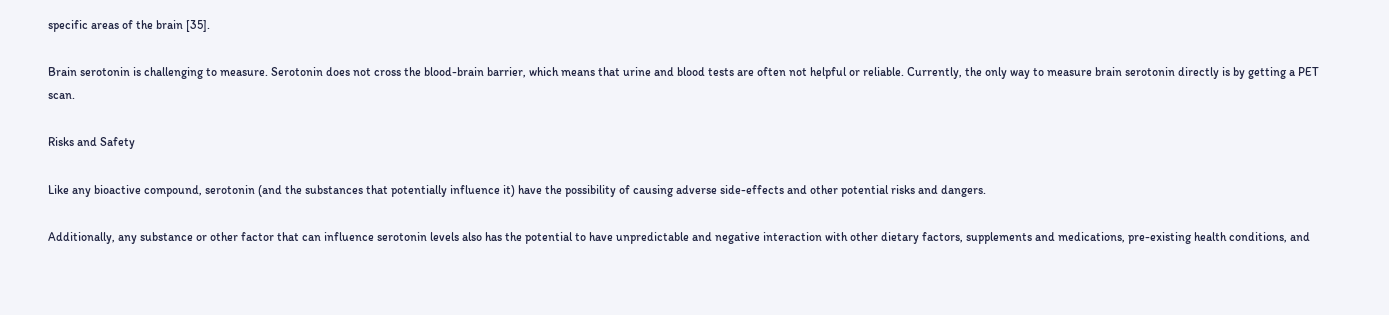specific areas of the brain [35].

Brain serotonin is challenging to measure. Serotonin does not cross the blood-brain barrier, which means that urine and blood tests are often not helpful or reliable. Currently, the only way to measure brain serotonin directly is by getting a PET scan.

Risks and Safety

Like any bioactive compound, serotonin (and the substances that potentially influence it) have the possibility of causing adverse side-effects and other potential risks and dangers.

Additionally, any substance or other factor that can influence serotonin levels also has the potential to have unpredictable and negative interaction with other dietary factors, supplements and medications, pre-existing health conditions, and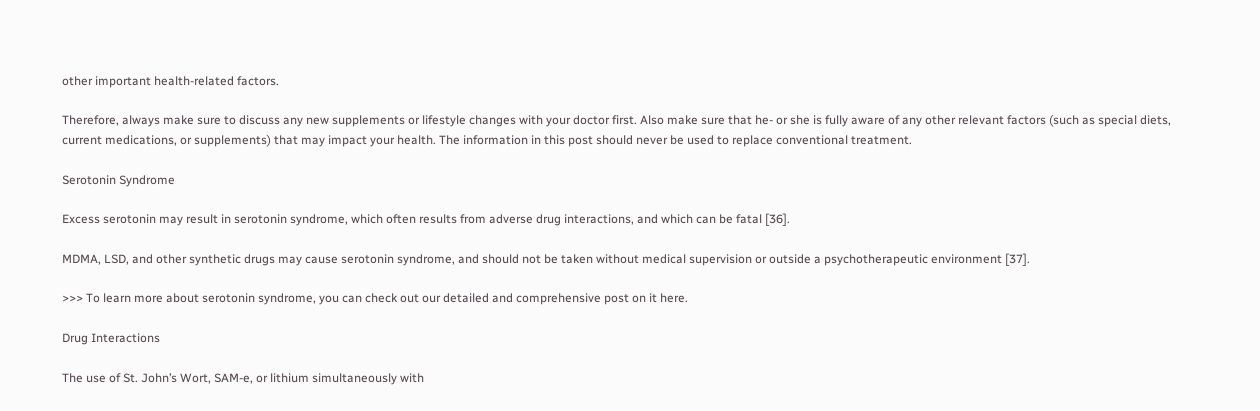other important health-related factors.

Therefore, always make sure to discuss any new supplements or lifestyle changes with your doctor first. Also make sure that he- or she is fully aware of any other relevant factors (such as special diets, current medications, or supplements) that may impact your health. The information in this post should never be used to replace conventional treatment.

Serotonin Syndrome

Excess serotonin may result in serotonin syndrome, which often results from adverse drug interactions, and which can be fatal [36].

MDMA, LSD, and other synthetic drugs may cause serotonin syndrome, and should not be taken without medical supervision or outside a psychotherapeutic environment [37].

>>> To learn more about serotonin syndrome, you can check out our detailed and comprehensive post on it here.

Drug Interactions

The use of St. John’s Wort, SAM-e, or lithium simultaneously with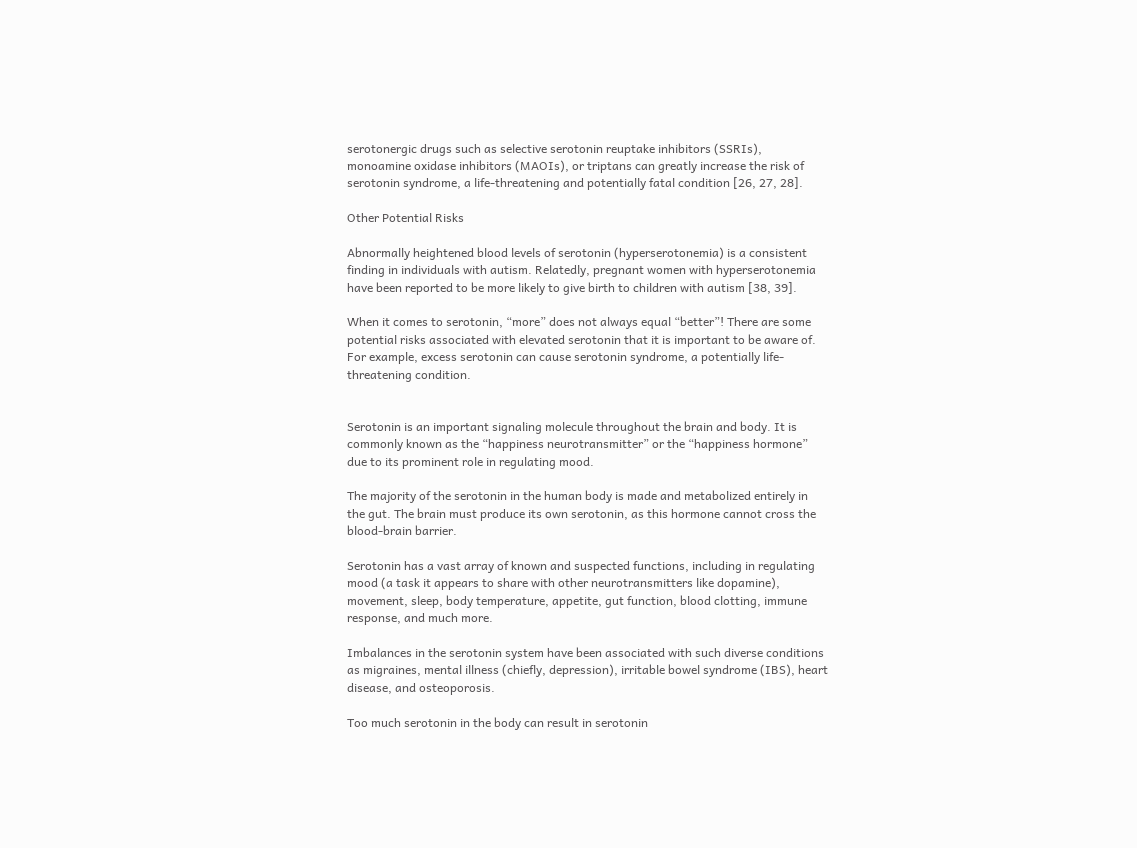serotonergic drugs such as selective serotonin reuptake inhibitors (SSRIs), monoamine oxidase inhibitors (MAOIs), or triptans can greatly increase the risk of serotonin syndrome, a life-threatening and potentially fatal condition [26, 27, 28].

Other Potential Risks

Abnormally heightened blood levels of serotonin (hyperserotonemia) is a consistent finding in individuals with autism. Relatedly, pregnant women with hyperserotonemia have been reported to be more likely to give birth to children with autism [38, 39].

When it comes to serotonin, “more” does not always equal “better”! There are some potential risks associated with elevated serotonin that it is important to be aware of. For example, excess serotonin can cause serotonin syndrome, a potentially life-threatening condition.


Serotonin is an important signaling molecule throughout the brain and body. It is commonly known as the “happiness neurotransmitter” or the “happiness hormone” due to its prominent role in regulating mood.

The majority of the serotonin in the human body is made and metabolized entirely in the gut. The brain must produce its own serotonin, as this hormone cannot cross the blood-brain barrier.

Serotonin has a vast array of known and suspected functions, including in regulating mood (a task it appears to share with other neurotransmitters like dopamine), movement, sleep, body temperature, appetite, gut function, blood clotting, immune response, and much more.

Imbalances in the serotonin system have been associated with such diverse conditions as migraines, mental illness (chiefly, depression), irritable bowel syndrome (IBS), heart disease, and osteoporosis.

Too much serotonin in the body can result in serotonin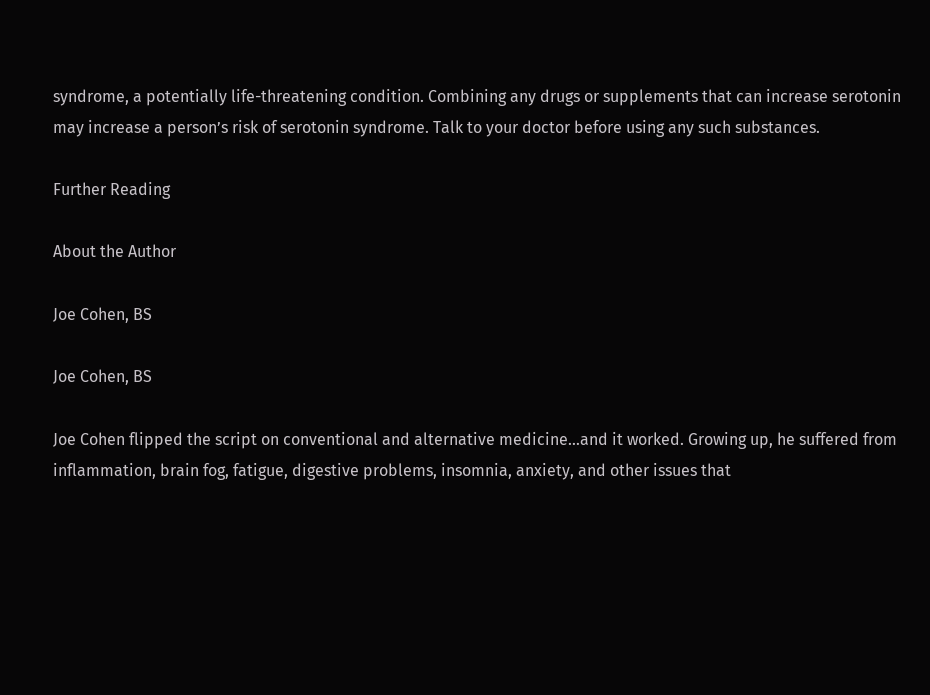syndrome, a potentially life-threatening condition. Combining any drugs or supplements that can increase serotonin may increase a person’s risk of serotonin syndrome. Talk to your doctor before using any such substances.

Further Reading

About the Author

Joe Cohen, BS

Joe Cohen, BS

Joe Cohen flipped the script on conventional and alternative medicine…and it worked. Growing up, he suffered from inflammation, brain fog, fatigue, digestive problems, insomnia, anxiety, and other issues that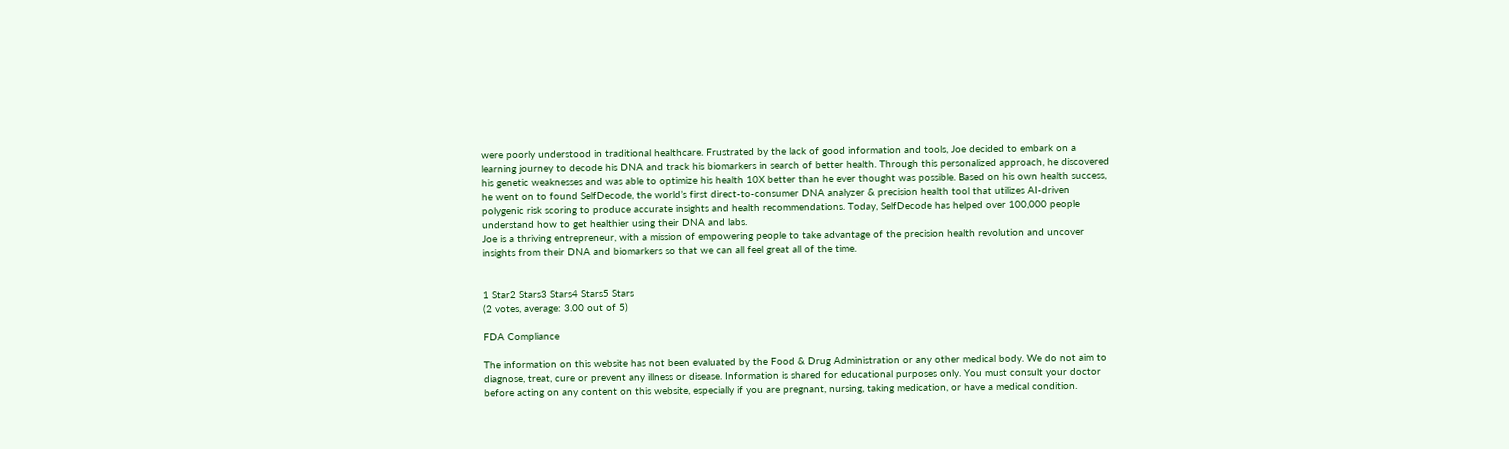were poorly understood in traditional healthcare. Frustrated by the lack of good information and tools, Joe decided to embark on a learning journey to decode his DNA and track his biomarkers in search of better health. Through this personalized approach, he discovered his genetic weaknesses and was able to optimize his health 10X better than he ever thought was possible. Based on his own health success, he went on to found SelfDecode, the world’s first direct-to-consumer DNA analyzer & precision health tool that utilizes AI-driven polygenic risk scoring to produce accurate insights and health recommendations. Today, SelfDecode has helped over 100,000 people understand how to get healthier using their DNA and labs.
Joe is a thriving entrepreneur, with a mission of empowering people to take advantage of the precision health revolution and uncover insights from their DNA and biomarkers so that we can all feel great all of the time.


1 Star2 Stars3 Stars4 Stars5 Stars
(2 votes, average: 3.00 out of 5)

FDA Compliance

The information on this website has not been evaluated by the Food & Drug Administration or any other medical body. We do not aim to diagnose, treat, cure or prevent any illness or disease. Information is shared for educational purposes only. You must consult your doctor before acting on any content on this website, especially if you are pregnant, nursing, taking medication, or have a medical condition.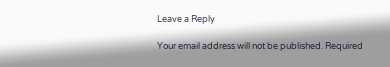Leave a Reply

Your email address will not be published. Required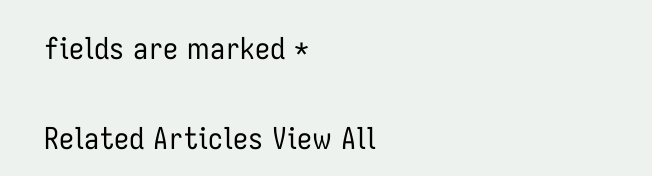fields are marked *

Related Articles View All